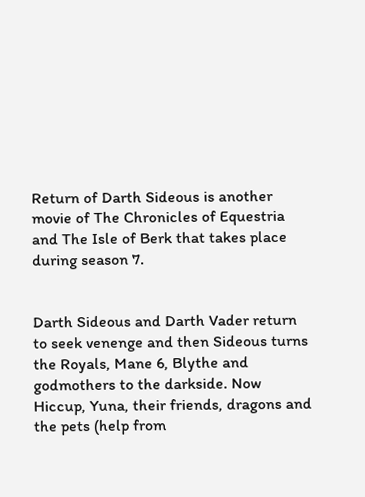Return of Darth Sideous is another movie of The Chronicles of Equestria and The Isle of Berk that takes place during season 7.


Darth Sideous and Darth Vader return to seek venenge and then Sideous turns the Royals, Mane 6, Blythe and godmothers to the darkside. Now Hiccup, Yuna, their friends, dragons and the pets (help from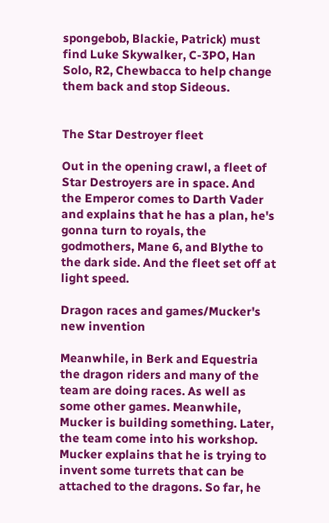spongebob, Blackie, Patrick) must find Luke Skywalker, C-3PO, Han Solo, R2, Chewbacca to help change them back and stop Sideous.


The Star Destroyer fleet

Out in the opening crawl, a fleet of Star Destroyers are in space. And the Emperor comes to Darth Vader and explains that he has a plan, he's gonna turn to royals, the godmothers, Mane 6, and Blythe to the dark side. And the fleet set off at light speed.

Dragon races and games/Mucker's new invention

Meanwhile, in Berk and Equestria the dragon riders and many of the team are doing races. As well as some other games. Meanwhile, Mucker is building something. Later, the team come into his workshop. Mucker explains that he is trying to invent some turrets that can be attached to the dragons. So far, he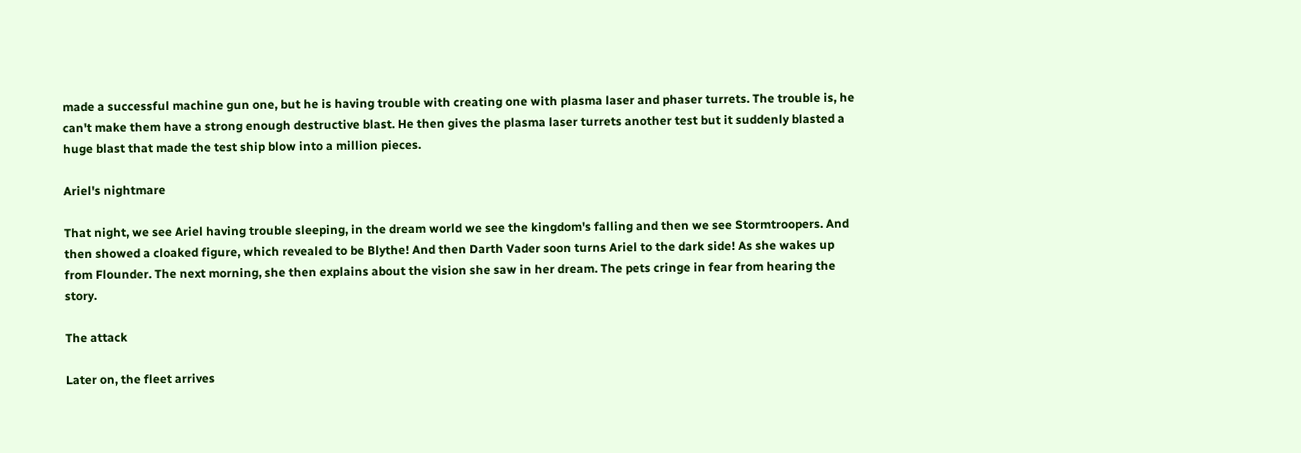made a successful machine gun one, but he is having trouble with creating one with plasma laser and phaser turrets. The trouble is, he can't make them have a strong enough destructive blast. He then gives the plasma laser turrets another test but it suddenly blasted a huge blast that made the test ship blow into a million pieces.

Ariel's nightmare

That night, we see Ariel having trouble sleeping, in the dream world we see the kingdom's falling and then we see Stormtroopers. And then showed a cloaked figure, which revealed to be Blythe! And then Darth Vader soon turns Ariel to the dark side! As she wakes up from Flounder. The next morning, she then explains about the vision she saw in her dream. The pets cringe in fear from hearing the story.

The attack

Later on, the fleet arrives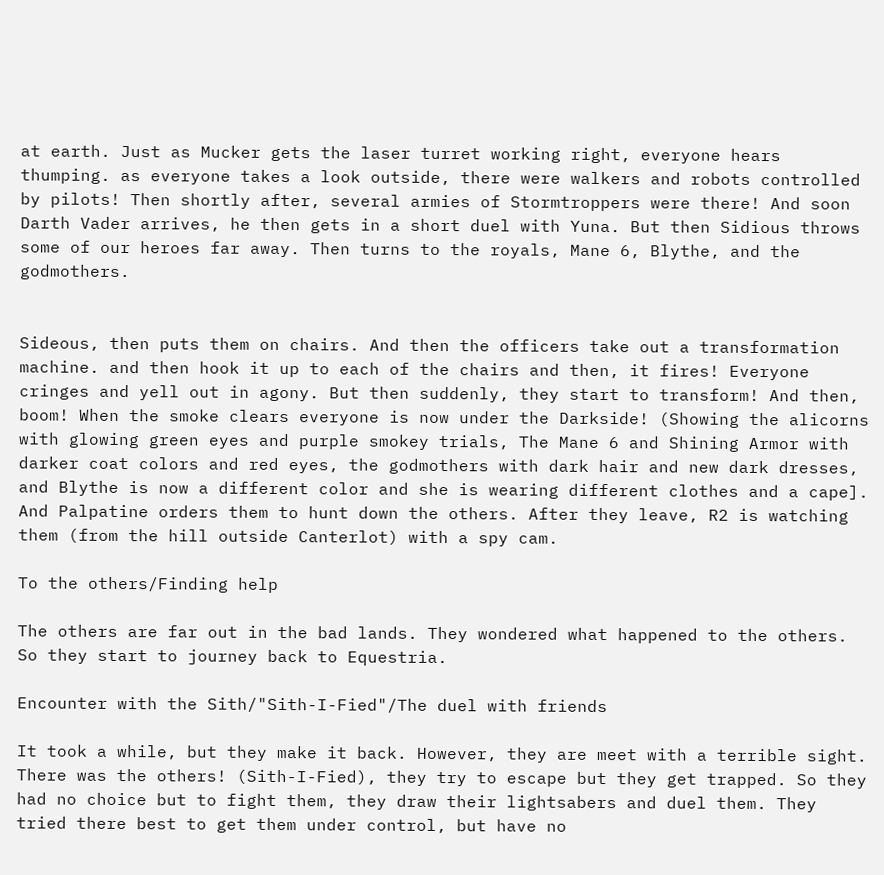at earth. Just as Mucker gets the laser turret working right, everyone hears thumping. as everyone takes a look outside, there were walkers and robots controlled by pilots! Then shortly after, several armies of Stormtroppers were there! And soon Darth Vader arrives, he then gets in a short duel with Yuna. But then Sidious throws some of our heroes far away. Then turns to the royals, Mane 6, Blythe, and the godmothers.


Sideous, then puts them on chairs. And then the officers take out a transformation machine. and then hook it up to each of the chairs and then, it fires! Everyone cringes and yell out in agony. But then suddenly, they start to transform! And then, boom! When the smoke clears everyone is now under the Darkside! (Showing the alicorns with glowing green eyes and purple smokey trials, The Mane 6 and Shining Armor with darker coat colors and red eyes, the godmothers with dark hair and new dark dresses, and Blythe is now a different color and she is wearing different clothes and a cape]. And Palpatine orders them to hunt down the others. After they leave, R2 is watching them (from the hill outside Canterlot) with a spy cam.

To the others/Finding help

The others are far out in the bad lands. They wondered what happened to the others. So they start to journey back to Equestria.

Encounter with the Sith/"Sith-I-Fied"/The duel with friends

It took a while, but they make it back. However, they are meet with a terrible sight. There was the others! (Sith-I-Fied), they try to escape but they get trapped. So they had no choice but to fight them, they draw their lightsabers and duel them. They tried there best to get them under control, but have no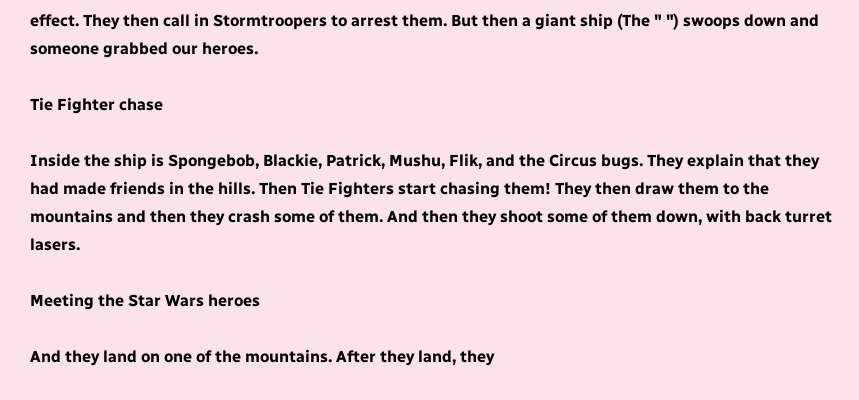effect. They then call in Stormtroopers to arrest them. But then a giant ship (The " ") swoops down and someone grabbed our heroes.

Tie Fighter chase

Inside the ship is Spongebob, Blackie, Patrick, Mushu, Flik, and the Circus bugs. They explain that they had made friends in the hills. Then Tie Fighters start chasing them! They then draw them to the mountains and then they crash some of them. And then they shoot some of them down, with back turret lasers.

Meeting the Star Wars heroes

And they land on one of the mountains. After they land, they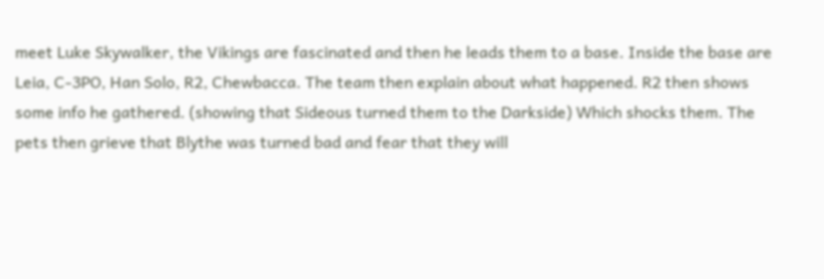meet Luke Skywalker, the Vikings are fascinated and then he leads them to a base. Inside the base are Leia, C-3PO, Han Solo, R2, Chewbacca. The team then explain about what happened. R2 then shows some info he gathered. (showing that Sideous turned them to the Darkside) Which shocks them. The pets then grieve that Blythe was turned bad and fear that they will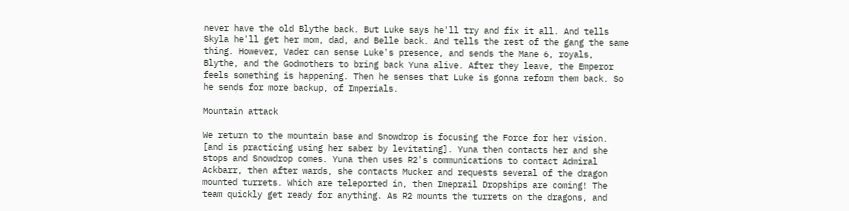never have the old Blythe back. But Luke says he'll try and fix it all. And tells Skyla he'll get her mom, dad, and Belle back. And tells the rest of the gang the same thing. However, Vader can sense Luke's presence, and sends the Mane 6, royals, Blythe, and the Godmothers to bring back Yuna alive. After they leave, the Emperor feels something is happening. Then he senses that Luke is gonna reform them back. So he sends for more backup, of Imperials.

Mountain attack

We return to the mountain base and Snowdrop is focusing the Force for her vision. [and is practicing using her saber by levitating]. Yuna then contacts her and she stops and Snowdrop comes. Yuna then uses R2's communications to contact Admiral Ackbarr, then after wards, she contacts Mucker and requests several of the dragon mounted turrets. Which are teleported in, then Imeprail Dropships are coming! The team quickly get ready for anything. As R2 mounts the turrets on the dragons, and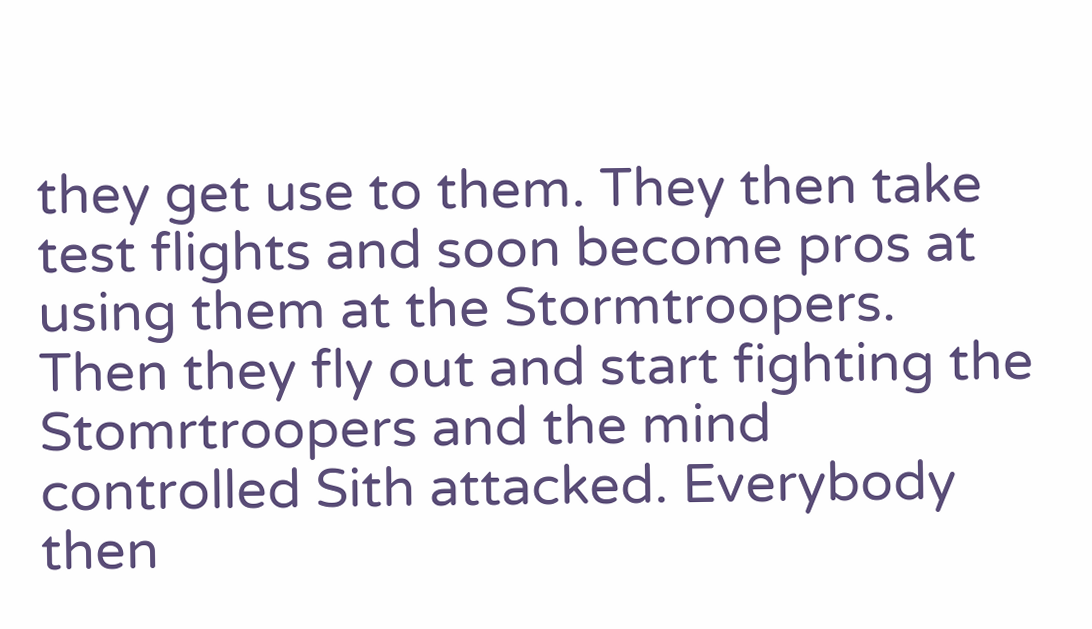they get use to them. They then take test flights and soon become pros at using them at the Stormtroopers. Then they fly out and start fighting the Stomrtroopers and the mind controlled Sith attacked. Everybody then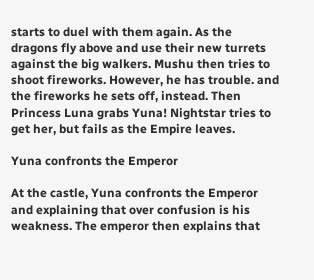starts to duel with them again. As the dragons fly above and use their new turrets against the big walkers. Mushu then tries to shoot fireworks. However, he has trouble. and the fireworks he sets off, instead. Then Princess Luna grabs Yuna! Nightstar tries to get her, but fails as the Empire leaves.

Yuna confronts the Emperor

At the castle, Yuna confronts the Emperor and explaining that over confusion is his weakness. The emperor then explains that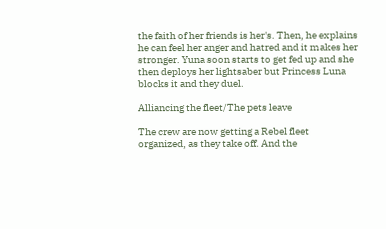the faith of her friends is her's. Then, he explains he can feel her anger and hatred and it makes her stronger. Yuna soon starts to get fed up and she then deploys her lightsaber but Princess Luna blocks it and they duel.

Alliancing the fleet/The pets leave

The crew are now getting a Rebel fleet organized, as they take off. And the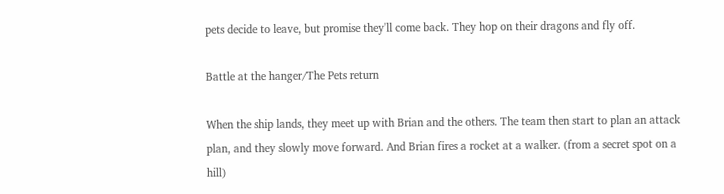pets decide to leave, but promise they'll come back. They hop on their dragons and fly off.

Battle at the hanger/The Pets return

When the ship lands, they meet up with Brian and the others. The team then start to plan an attack plan, and they slowly move forward. And Brian fires a rocket at a walker. (from a secret spot on a hill)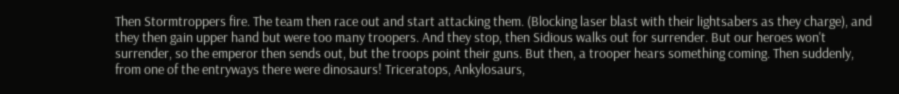Then Stormtroppers fire. The team then race out and start attacking them. (Blocking laser blast with their lightsabers as they charge), and they then gain upper hand but were too many troopers. And they stop, then Sidious walks out for surrender. But our heroes won't surrender, so the emperor then sends out, but the troops point their guns. But then, a trooper hears something coming. Then suddenly, from one of the entryways there were dinosaurs! Triceratops, Ankylosaurs,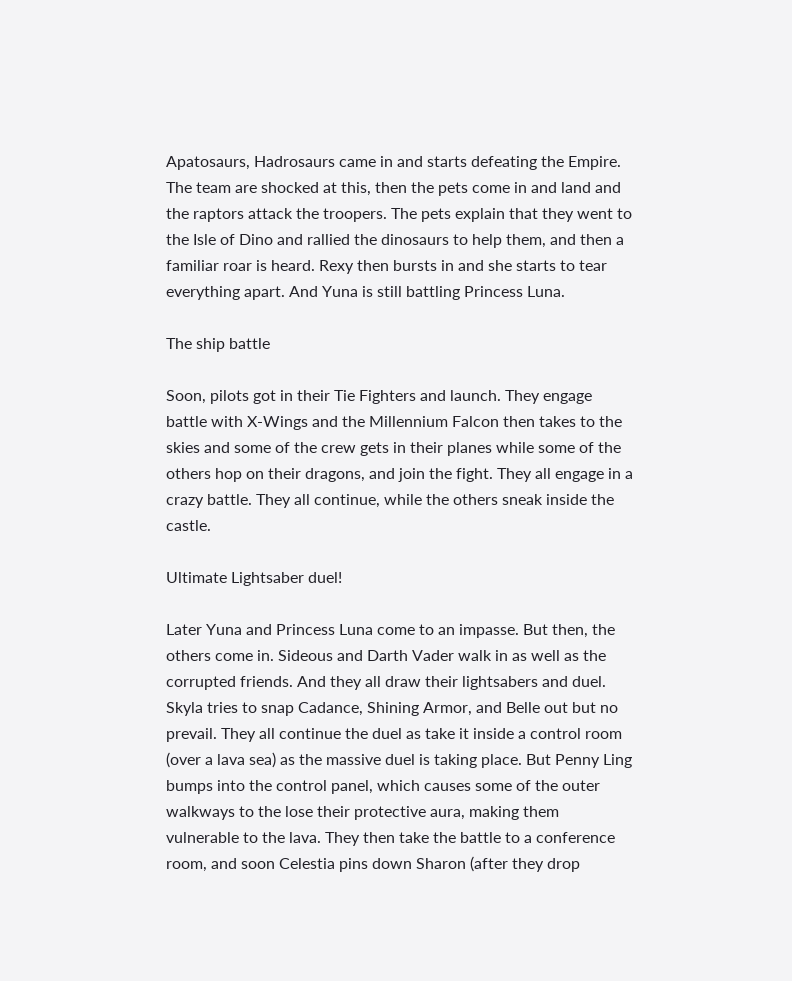Apatosaurs, Hadrosaurs came in and starts defeating the Empire. The team are shocked at this, then the pets come in and land and the raptors attack the troopers. The pets explain that they went to the Isle of Dino and rallied the dinosaurs to help them, and then a familiar roar is heard. Rexy then bursts in and she starts to tear everything apart. And Yuna is still battling Princess Luna.

The ship battle

Soon, pilots got in their Tie Fighters and launch. They engage battle with X-Wings and the Millennium Falcon then takes to the skies and some of the crew gets in their planes while some of the others hop on their dragons, and join the fight. They all engage in a crazy battle. They all continue, while the others sneak inside the castle.

Ultimate Lightsaber duel!

Later Yuna and Princess Luna come to an impasse. But then, the others come in. Sideous and Darth Vader walk in as well as the corrupted friends. And they all draw their lightsabers and duel. Skyla tries to snap Cadance, Shining Armor, and Belle out but no prevail. They all continue the duel as take it inside a control room (over a lava sea) as the massive duel is taking place. But Penny Ling bumps into the control panel, which causes some of the outer walkways to the lose their protective aura, making them vulnerable to the lava. They then take the battle to a conference room, and soon Celestia pins down Sharon (after they drop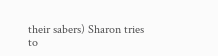their sabers) Sharon tries to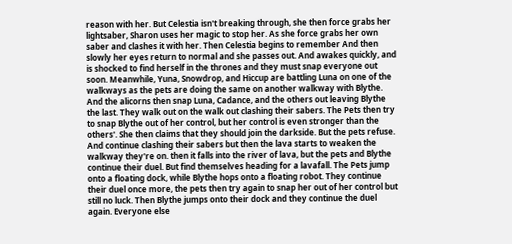reason with her. But Celestia isn't breaking through, she then force grabs her lightsaber, Sharon uses her magic to stop her. As she force grabs her own saber and clashes it with her. Then Celestia begins to remember And then slowly her eyes return to normal and she passes out. And awakes quickly, and is shocked to find herself in the thrones and they must snap everyone out soon. Meanwhile, Yuna, Snowdrop, and Hiccup are battling Luna on one of the walkways as the pets are doing the same on another walkway with Blythe. And the alicorns then snap Luna, Cadance, and the others out leaving Blythe the last. They walk out on the walk out clashing their sabers. The Pets then try to snap Blythe out of her control, but her control is even stronger than the others'. She then claims that they should join the darkside. But the pets refuse. And continue clashing their sabers but then the lava starts to weaken the walkway they're on. then it falls into the river of lava, but the pets and Blythe continue their duel. But find themselves heading for a lavafall. The Pets jump onto a floating dock, while Blythe hops onto a floating robot. They continue their duel once more, the pets then try again to snap her out of her control but still no luck. Then Blythe jumps onto their dock and they continue the duel again. Everyone else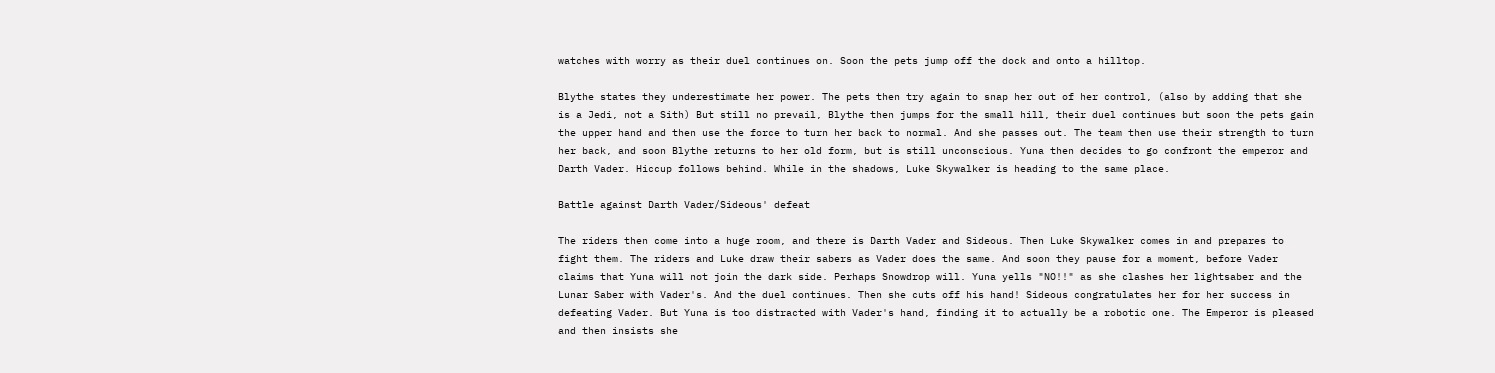watches with worry as their duel continues on. Soon the pets jump off the dock and onto a hilltop.

Blythe states they underestimate her power. The pets then try again to snap her out of her control, (also by adding that she is a Jedi, not a Sith) But still no prevail, Blythe then jumps for the small hill, their duel continues but soon the pets gain the upper hand and then use the force to turn her back to normal. And she passes out. The team then use their strength to turn her back, and soon Blythe returns to her old form, but is still unconscious. Yuna then decides to go confront the emperor and Darth Vader. Hiccup follows behind. While in the shadows, Luke Skywalker is heading to the same place.

Battle against Darth Vader/Sideous' defeat

The riders then come into a huge room, and there is Darth Vader and Sideous. Then Luke Skywalker comes in and prepares to fight them. The riders and Luke draw their sabers as Vader does the same. And soon they pause for a moment, before Vader claims that Yuna will not join the dark side. Perhaps Snowdrop will. Yuna yells "NO!!" as she clashes her lightsaber and the Lunar Saber with Vader's. And the duel continues. Then she cuts off his hand! Sideous congratulates her for her success in defeating Vader. But Yuna is too distracted with Vader's hand, finding it to actually be a robotic one. The Emperor is pleased and then insists she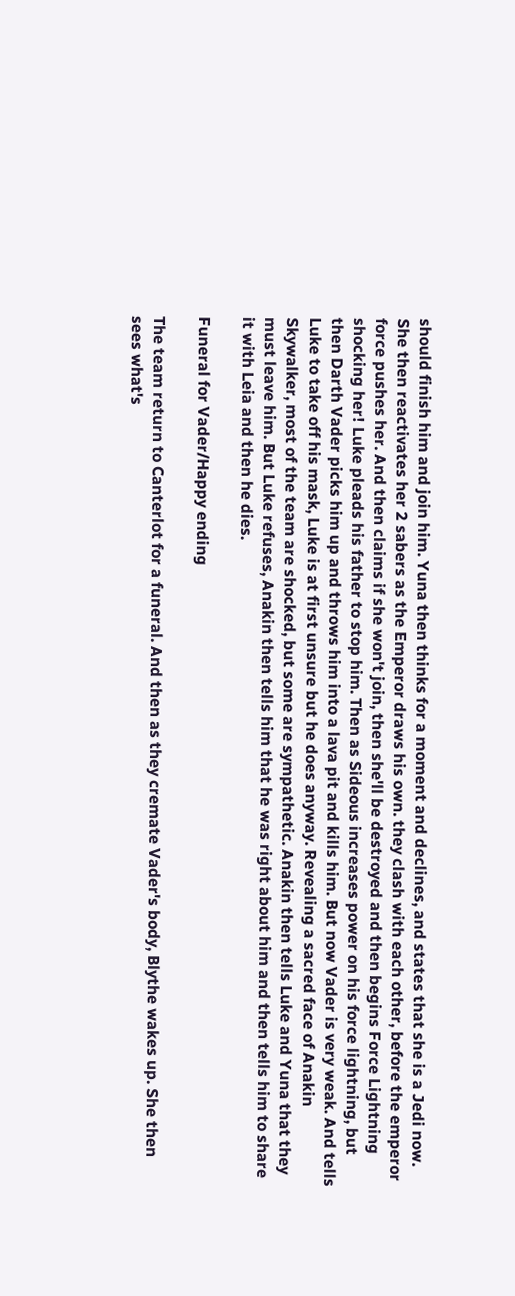should finish him and join him. Yuna then thinks for a moment and declines, and states that she is a Jedi now. She then reactivates her 2 sabers as the Emperor draws his own. they clash with each other, before the emperor force pushes her. And then claims if she won't join, then she'll be destroyed and then begins Force Lightning shocking her! Luke pleads his father to stop him. Then as Sideous increases power on his force lightning, but then Darth Vader picks him up and throws him into a lava pit and kills him. But now Vader is very weak. And tells Luke to take off his mask, Luke is at first unsure but he does anyway. Revealing a sacred face of Anakin Skywalker, most of the team are shocked, but some are sympathetic. Anakin then tells Luke and Yuna that they must leave him. But Luke refuses, Anakin then tells him that he was right about him and then tells him to share it with Leia and then he dies.

Funeral for Vader/Happy ending

The team return to Canterlot for a funeral. And then as they cremate Vader's body, Blythe wakes up. She then sees what's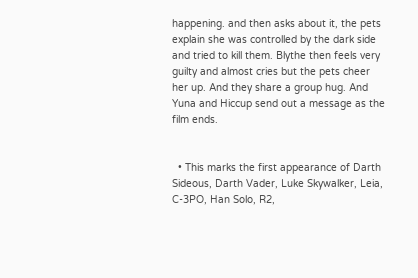happening. and then asks about it, the pets explain she was controlled by the dark side and tried to kill them. Blythe then feels very guilty and almost cries but the pets cheer her up. And they share a group hug. And Yuna and Hiccup send out a message as the film ends.


  • This marks the first appearance of Darth Sideous, Darth Vader, Luke Skywalker, Leia, C-3PO, Han Solo, R2,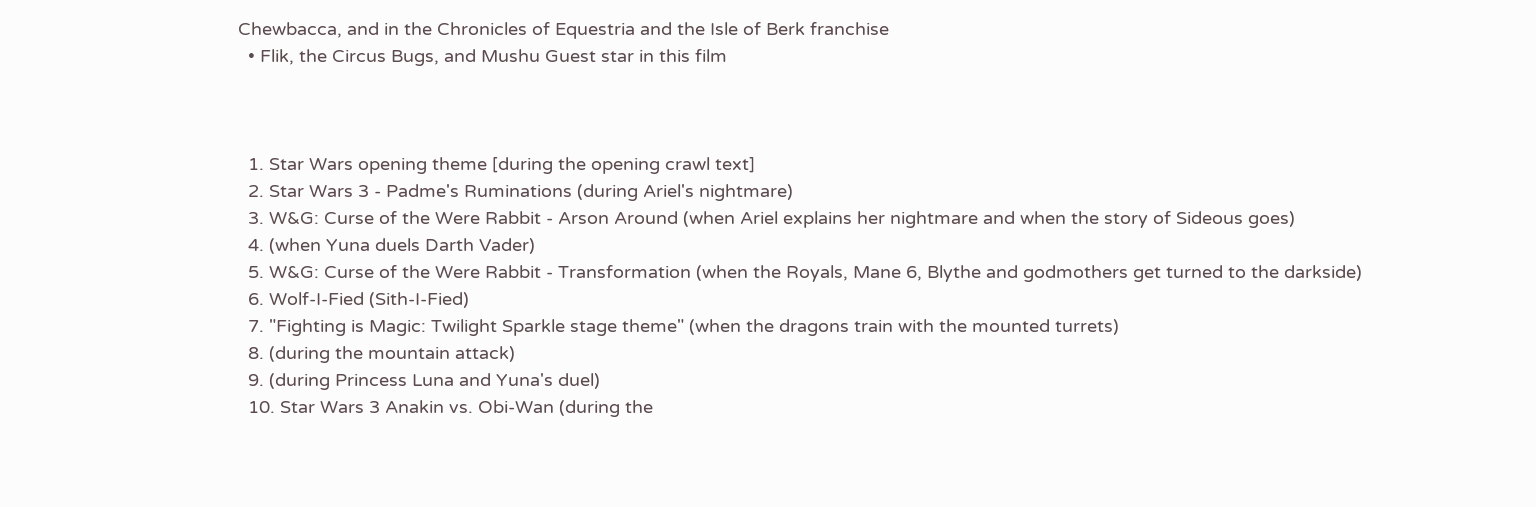Chewbacca, and in the Chronicles of Equestria and the Isle of Berk franchise
  • Flik, the Circus Bugs, and Mushu Guest star in this film



  1. Star Wars opening theme [during the opening crawl text]
  2. Star Wars 3 - Padme's Ruminations (during Ariel's nightmare)
  3. W&G: Curse of the Were Rabbit - Arson Around (when Ariel explains her nightmare and when the story of Sideous goes)
  4. (when Yuna duels Darth Vader)
  5. W&G: Curse of the Were Rabbit - Transformation (when the Royals, Mane 6, Blythe and godmothers get turned to the darkside)
  6. Wolf-I-Fied (Sith-I-Fied)
  7. "Fighting is Magic: Twilight Sparkle stage theme" (when the dragons train with the mounted turrets)
  8. (during the mountain attack)
  9. (during Princess Luna and Yuna's duel)
  10. Star Wars 3 Anakin vs. Obi-Wan (during the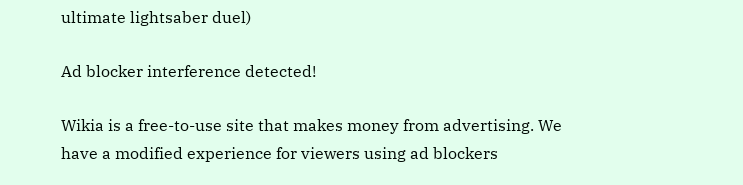ultimate lightsaber duel)

Ad blocker interference detected!

Wikia is a free-to-use site that makes money from advertising. We have a modified experience for viewers using ad blockers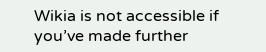Wikia is not accessible if you’ve made further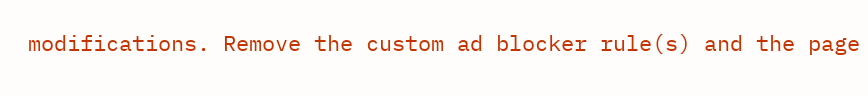modifications. Remove the custom ad blocker rule(s) and the page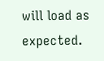will load as expected.